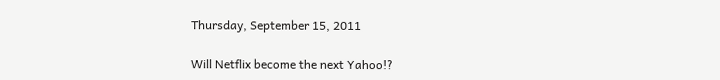Thursday, September 15, 2011

Will Netflix become the next Yahoo!?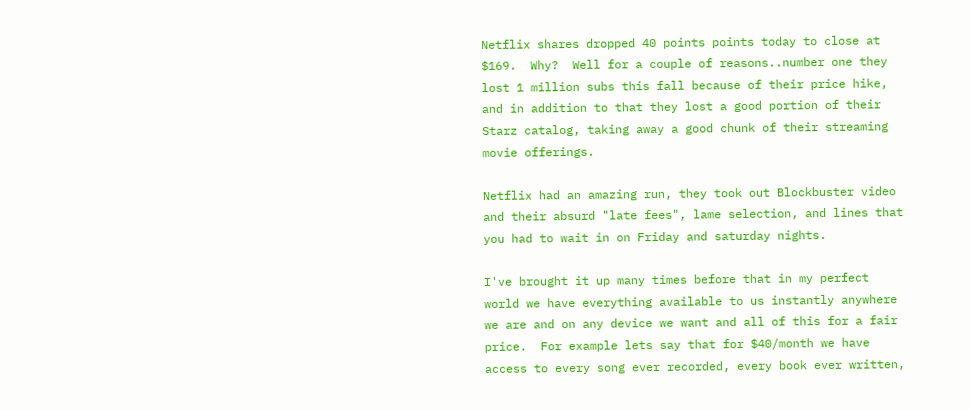Netflix shares dropped 40 points points today to close at $169.  Why?  Well for a couple of reasons..number one they lost 1 million subs this fall because of their price hike, and in addition to that they lost a good portion of their Starz catalog, taking away a good chunk of their streaming movie offerings.

Netflix had an amazing run, they took out Blockbuster video and their absurd "late fees", lame selection, and lines that you had to wait in on Friday and saturday nights.

I've brought it up many times before that in my perfect world we have everything available to us instantly anywhere we are and on any device we want and all of this for a fair price.  For example lets say that for $40/month we have access to every song ever recorded, every book ever written,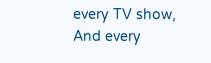every TV show, And every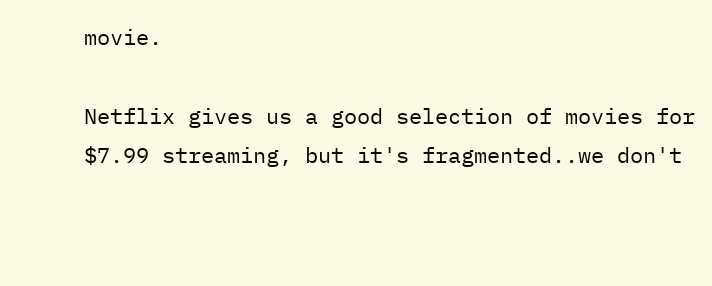movie.

Netflix gives us a good selection of movies for $7.99 streaming, but it's fragmented..we don't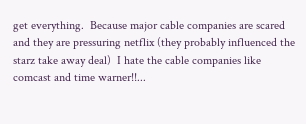get everything.  Because major cable companies are scared and they are pressuring netflix (they probably influenced the starz take away deal)  I hate the cable companies like comcast and time warner!!...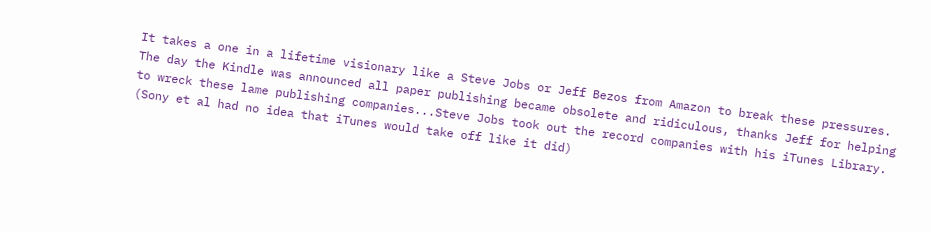It takes a one in a lifetime visionary like a Steve Jobs or Jeff Bezos from Amazon to break these pressures.  The day the Kindle was announced all paper publishing became obsolete and ridiculous, thanks Jeff for helping to wreck these lame publishing companies...Steve Jobs took out the record companies with his iTunes Library.  (Sony et al had no idea that iTunes would take off like it did)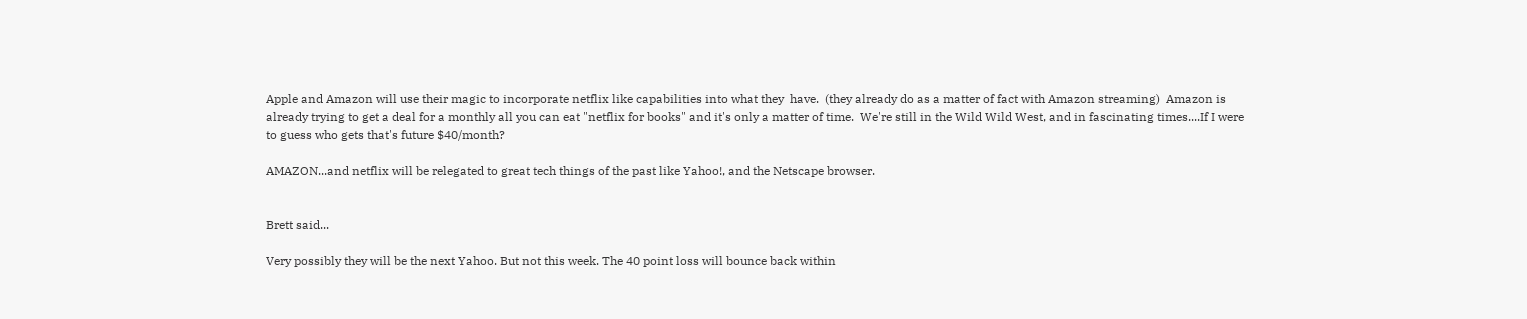Apple and Amazon will use their magic to incorporate netflix like capabilities into what they  have.  (they already do as a matter of fact with Amazon streaming)  Amazon is already trying to get a deal for a monthly all you can eat "netflix for books" and it's only a matter of time.  We're still in the Wild Wild West, and in fascinating times....If I were to guess who gets that's future $40/month?

AMAZON...and netflix will be relegated to great tech things of the past like Yahoo!, and the Netscape browser.


Brett said...

Very possibly they will be the next Yahoo. But not this week. The 40 point loss will bounce back within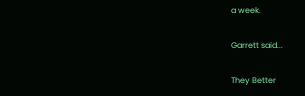a week.

Garrett said...

They Better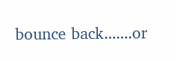bounce back.......or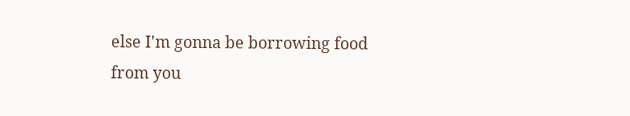else I'm gonna be borrowing food from you